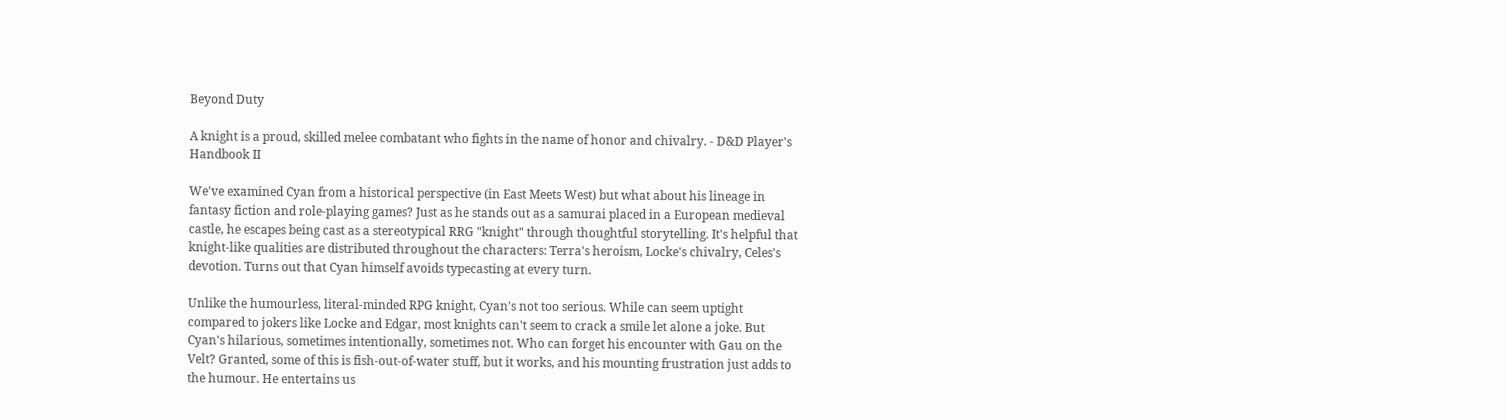Beyond Duty

A knight is a proud, skilled melee combatant who fights in the name of honor and chivalry. - D&D Player's Handbook II

We've examined Cyan from a historical perspective (in East Meets West) but what about his lineage in fantasy fiction and role-playing games? Just as he stands out as a samurai placed in a European medieval castle, he escapes being cast as a stereotypical RRG "knight" through thoughtful storytelling. It's helpful that knight-like qualities are distributed throughout the characters: Terra's heroism, Locke's chivalry, Celes's devotion. Turns out that Cyan himself avoids typecasting at every turn.

Unlike the humourless, literal-minded RPG knight, Cyan's not too serious. While can seem uptight compared to jokers like Locke and Edgar, most knights can't seem to crack a smile let alone a joke. But Cyan's hilarious, sometimes intentionally, sometimes not. Who can forget his encounter with Gau on the Velt? Granted, some of this is fish-out-of-water stuff, but it works, and his mounting frustration just adds to the humour. He entertains us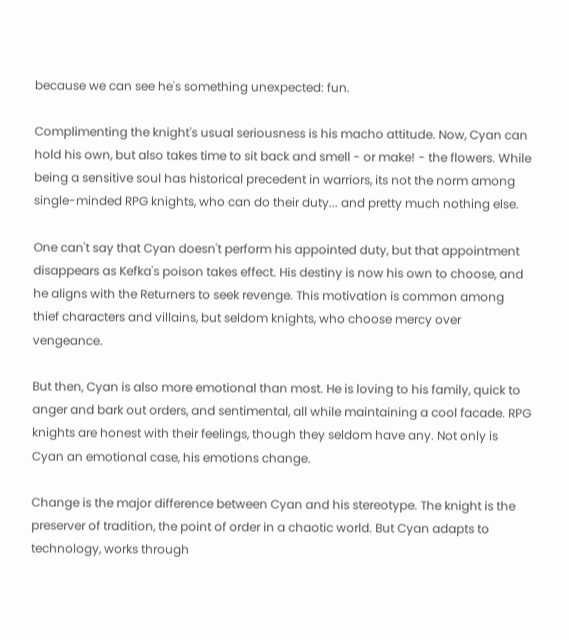because we can see he's something unexpected: fun.

Complimenting the knight's usual seriousness is his macho attitude. Now, Cyan can hold his own, but also takes time to sit back and smell - or make! - the flowers. While being a sensitive soul has historical precedent in warriors, its not the norm among single-minded RPG knights, who can do their duty... and pretty much nothing else.

One can't say that Cyan doesn't perform his appointed duty, but that appointment disappears as Kefka's poison takes effect. His destiny is now his own to choose, and he aligns with the Returners to seek revenge. This motivation is common among thief characters and villains, but seldom knights, who choose mercy over vengeance.

But then, Cyan is also more emotional than most. He is loving to his family, quick to anger and bark out orders, and sentimental, all while maintaining a cool facade. RPG knights are honest with their feelings, though they seldom have any. Not only is Cyan an emotional case, his emotions change.

Change is the major difference between Cyan and his stereotype. The knight is the preserver of tradition, the point of order in a chaotic world. But Cyan adapts to technology, works through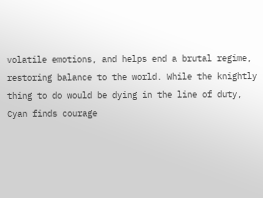volatile emotions, and helps end a brutal regime, restoring balance to the world. While the knightly thing to do would be dying in the line of duty, Cyan finds courage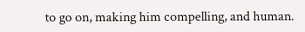to go on, making him compelling, and human.